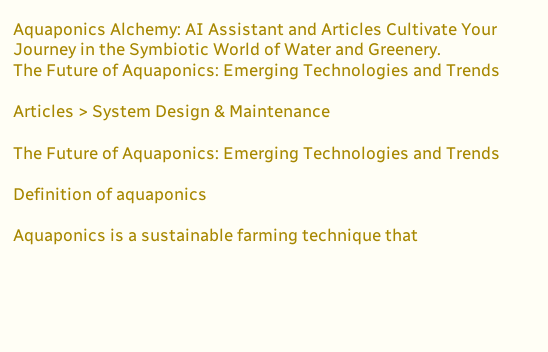Aquaponics Alchemy: AI Assistant and Articles Cultivate Your Journey in the Symbiotic World of Water and Greenery.
The Future of Aquaponics: Emerging Technologies and Trends

Articles > System Design & Maintenance

The Future of Aquaponics: Emerging Technologies and Trends

Definition of aquaponics

Aquaponics is a sustainable farming technique that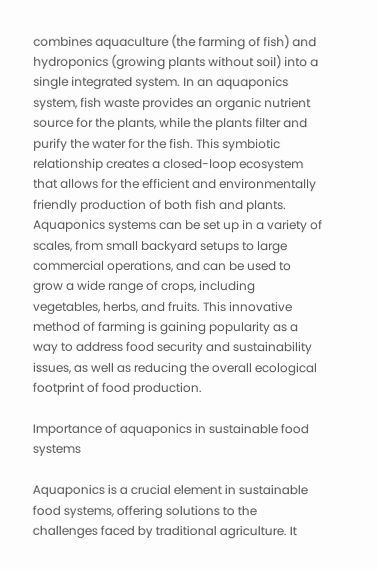combines aquaculture (the farming of fish) and hydroponics (growing plants without soil) into a single integrated system. In an aquaponics system, fish waste provides an organic nutrient source for the plants, while the plants filter and purify the water for the fish. This symbiotic relationship creates a closed-loop ecosystem that allows for the efficient and environmentally friendly production of both fish and plants. Aquaponics systems can be set up in a variety of scales, from small backyard setups to large commercial operations, and can be used to grow a wide range of crops, including vegetables, herbs, and fruits. This innovative method of farming is gaining popularity as a way to address food security and sustainability issues, as well as reducing the overall ecological footprint of food production.

Importance of aquaponics in sustainable food systems

Aquaponics is a crucial element in sustainable food systems, offering solutions to the challenges faced by traditional agriculture. It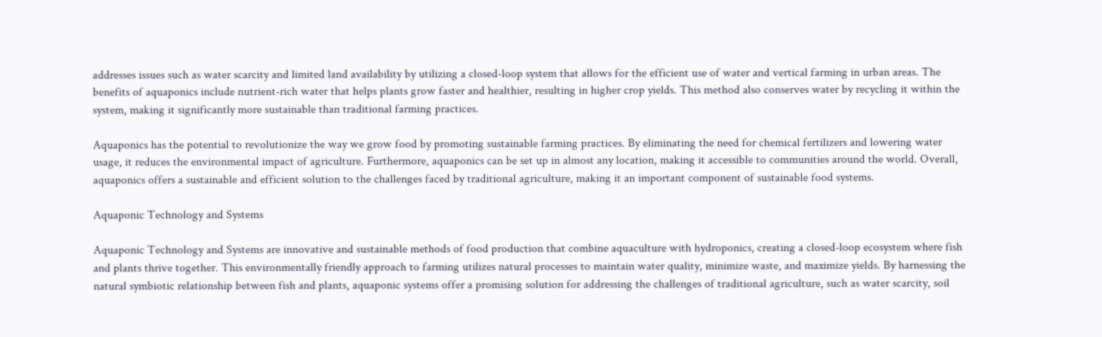addresses issues such as water scarcity and limited land availability by utilizing a closed-loop system that allows for the efficient use of water and vertical farming in urban areas. The benefits of aquaponics include nutrient-rich water that helps plants grow faster and healthier, resulting in higher crop yields. This method also conserves water by recycling it within the system, making it significantly more sustainable than traditional farming practices.

Aquaponics has the potential to revolutionize the way we grow food by promoting sustainable farming practices. By eliminating the need for chemical fertilizers and lowering water usage, it reduces the environmental impact of agriculture. Furthermore, aquaponics can be set up in almost any location, making it accessible to communities around the world. Overall, aquaponics offers a sustainable and efficient solution to the challenges faced by traditional agriculture, making it an important component of sustainable food systems.

Aquaponic Technology and Systems

Aquaponic Technology and Systems are innovative and sustainable methods of food production that combine aquaculture with hydroponics, creating a closed-loop ecosystem where fish and plants thrive together. This environmentally friendly approach to farming utilizes natural processes to maintain water quality, minimize waste, and maximize yields. By harnessing the natural symbiotic relationship between fish and plants, aquaponic systems offer a promising solution for addressing the challenges of traditional agriculture, such as water scarcity, soil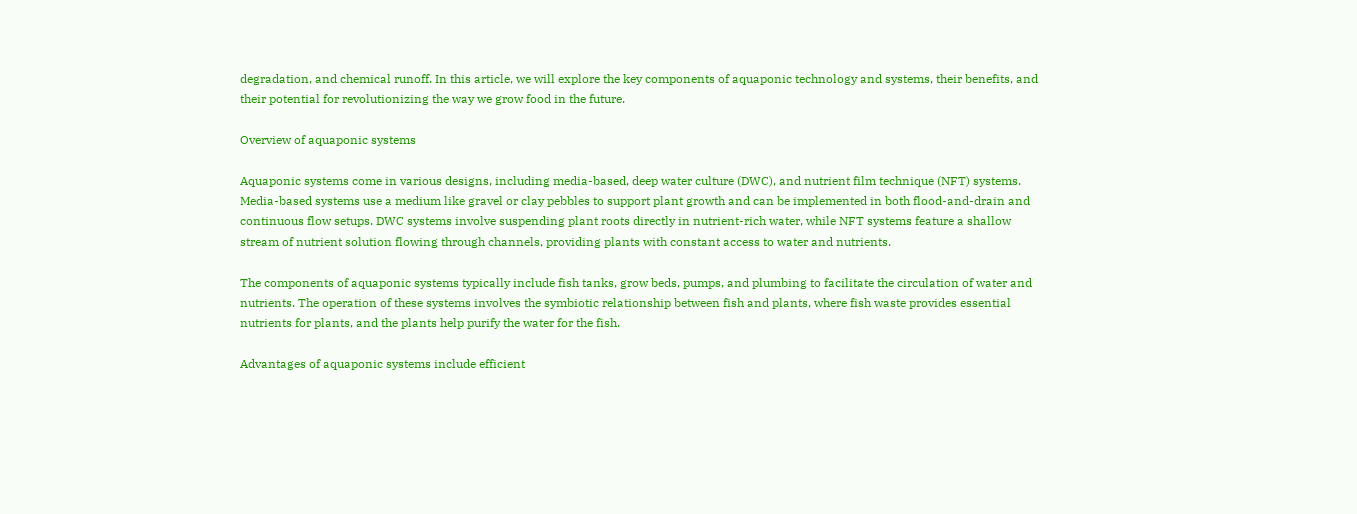degradation, and chemical runoff. In this article, we will explore the key components of aquaponic technology and systems, their benefits, and their potential for revolutionizing the way we grow food in the future.

Overview of aquaponic systems

Aquaponic systems come in various designs, including media-based, deep water culture (DWC), and nutrient film technique (NFT) systems. Media-based systems use a medium like gravel or clay pebbles to support plant growth and can be implemented in both flood-and-drain and continuous flow setups. DWC systems involve suspending plant roots directly in nutrient-rich water, while NFT systems feature a shallow stream of nutrient solution flowing through channels, providing plants with constant access to water and nutrients.

The components of aquaponic systems typically include fish tanks, grow beds, pumps, and plumbing to facilitate the circulation of water and nutrients. The operation of these systems involves the symbiotic relationship between fish and plants, where fish waste provides essential nutrients for plants, and the plants help purify the water for the fish.

Advantages of aquaponic systems include efficient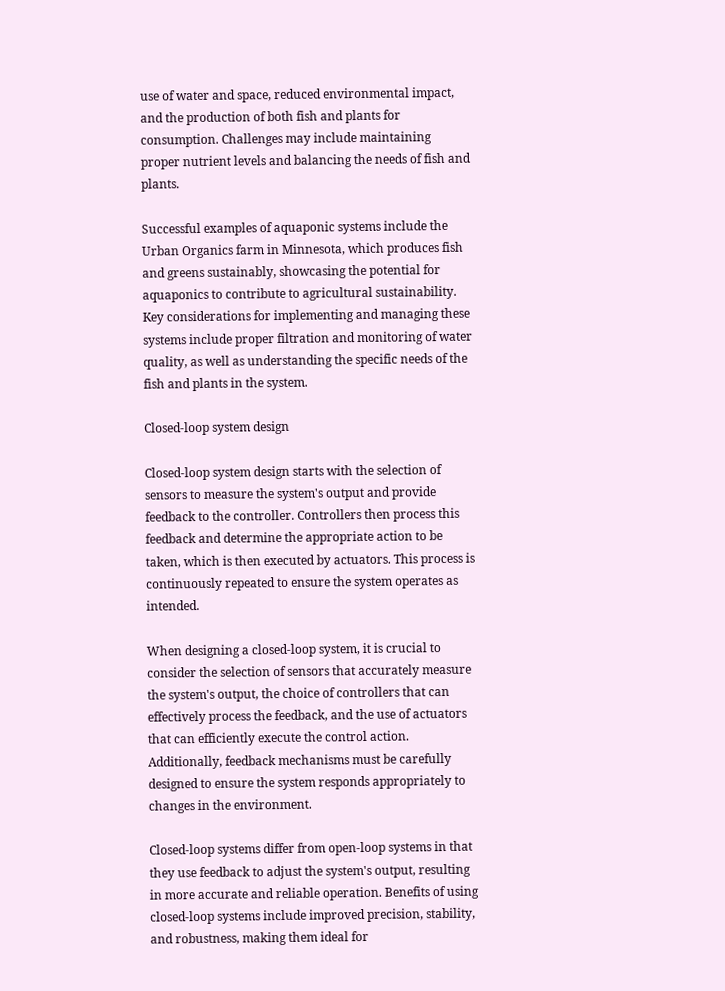use of water and space, reduced environmental impact, and the production of both fish and plants for consumption. Challenges may include maintaining proper nutrient levels and balancing the needs of fish and plants.

Successful examples of aquaponic systems include the Urban Organics farm in Minnesota, which produces fish and greens sustainably, showcasing the potential for aquaponics to contribute to agricultural sustainability. Key considerations for implementing and managing these systems include proper filtration and monitoring of water quality, as well as understanding the specific needs of the fish and plants in the system.

Closed-loop system design

Closed-loop system design starts with the selection of sensors to measure the system's output and provide feedback to the controller. Controllers then process this feedback and determine the appropriate action to be taken, which is then executed by actuators. This process is continuously repeated to ensure the system operates as intended.

When designing a closed-loop system, it is crucial to consider the selection of sensors that accurately measure the system's output, the choice of controllers that can effectively process the feedback, and the use of actuators that can efficiently execute the control action. Additionally, feedback mechanisms must be carefully designed to ensure the system responds appropriately to changes in the environment.

Closed-loop systems differ from open-loop systems in that they use feedback to adjust the system's output, resulting in more accurate and reliable operation. Benefits of using closed-loop systems include improved precision, stability, and robustness, making them ideal for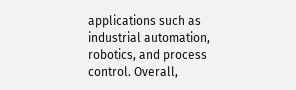applications such as industrial automation, robotics, and process control. Overall,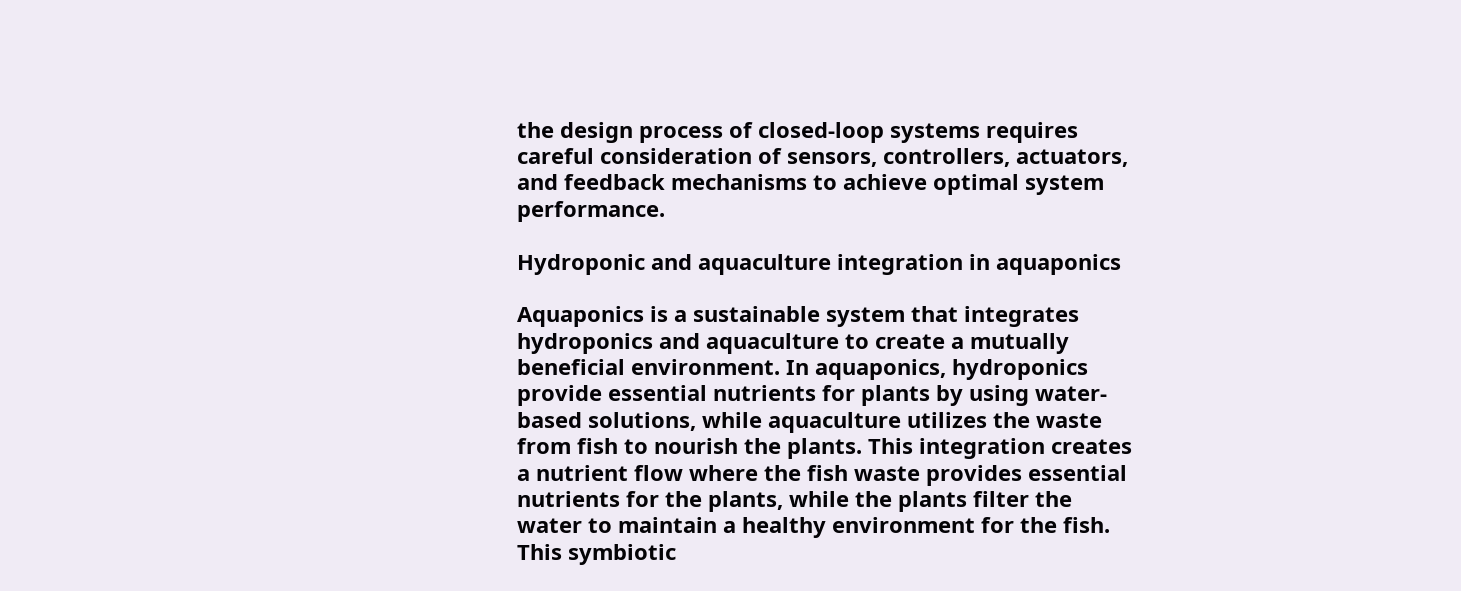the design process of closed-loop systems requires careful consideration of sensors, controllers, actuators, and feedback mechanisms to achieve optimal system performance.

Hydroponic and aquaculture integration in aquaponics

Aquaponics is a sustainable system that integrates hydroponics and aquaculture to create a mutually beneficial environment. In aquaponics, hydroponics provide essential nutrients for plants by using water-based solutions, while aquaculture utilizes the waste from fish to nourish the plants. This integration creates a nutrient flow where the fish waste provides essential nutrients for the plants, while the plants filter the water to maintain a healthy environment for the fish. This symbiotic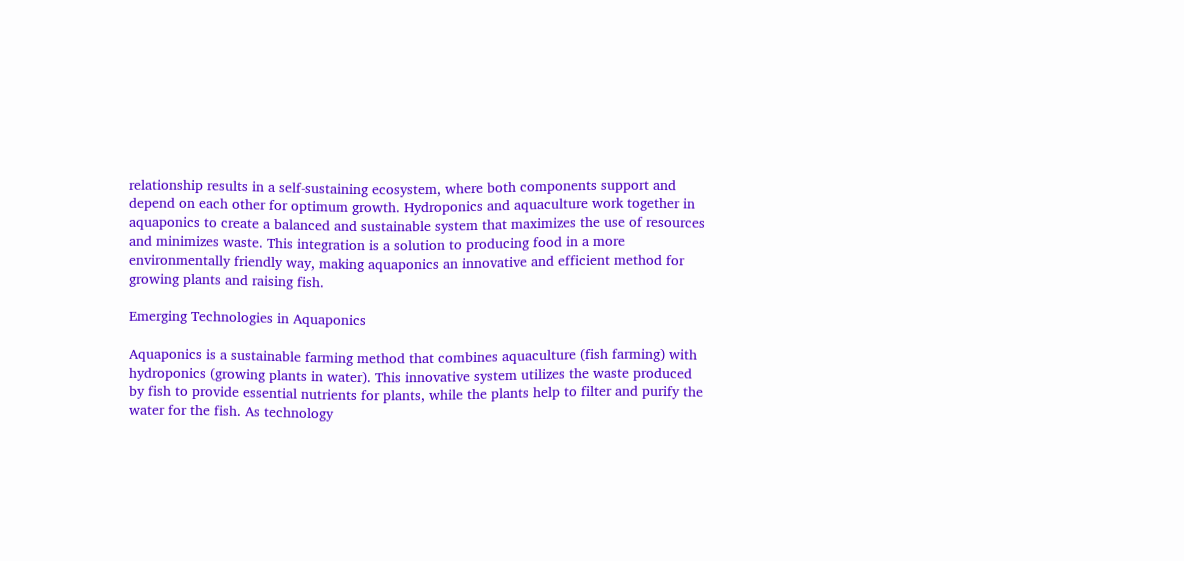relationship results in a self-sustaining ecosystem, where both components support and depend on each other for optimum growth. Hydroponics and aquaculture work together in aquaponics to create a balanced and sustainable system that maximizes the use of resources and minimizes waste. This integration is a solution to producing food in a more environmentally friendly way, making aquaponics an innovative and efficient method for growing plants and raising fish.

Emerging Technologies in Aquaponics

Aquaponics is a sustainable farming method that combines aquaculture (fish farming) with hydroponics (growing plants in water). This innovative system utilizes the waste produced by fish to provide essential nutrients for plants, while the plants help to filter and purify the water for the fish. As technology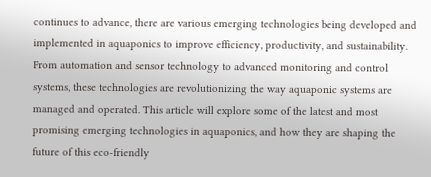continues to advance, there are various emerging technologies being developed and implemented in aquaponics to improve efficiency, productivity, and sustainability. From automation and sensor technology to advanced monitoring and control systems, these technologies are revolutionizing the way aquaponic systems are managed and operated. This article will explore some of the latest and most promising emerging technologies in aquaponics, and how they are shaping the future of this eco-friendly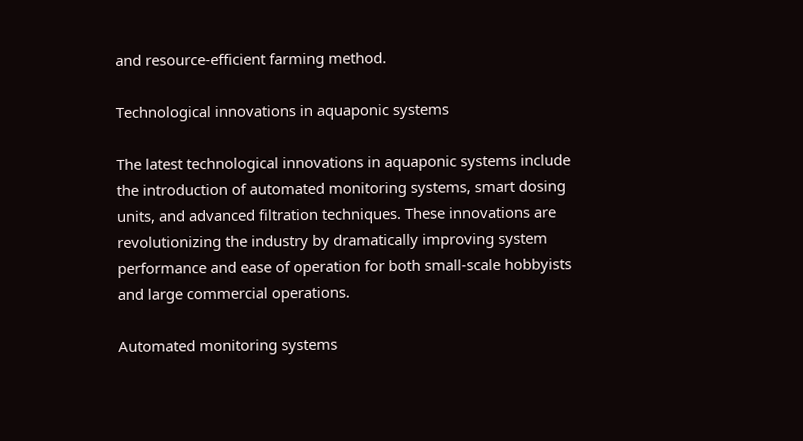and resource-efficient farming method.

Technological innovations in aquaponic systems

The latest technological innovations in aquaponic systems include the introduction of automated monitoring systems, smart dosing units, and advanced filtration techniques. These innovations are revolutionizing the industry by dramatically improving system performance and ease of operation for both small-scale hobbyists and large commercial operations.

Automated monitoring systems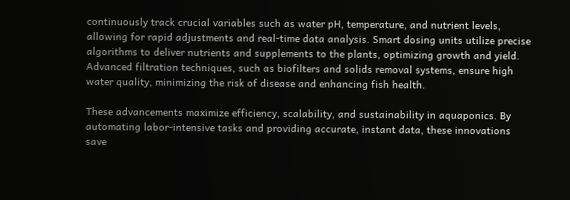continuously track crucial variables such as water pH, temperature, and nutrient levels, allowing for rapid adjustments and real-time data analysis. Smart dosing units utilize precise algorithms to deliver nutrients and supplements to the plants, optimizing growth and yield. Advanced filtration techniques, such as biofilters and solids removal systems, ensure high water quality, minimizing the risk of disease and enhancing fish health.

These advancements maximize efficiency, scalability, and sustainability in aquaponics. By automating labor-intensive tasks and providing accurate, instant data, these innovations save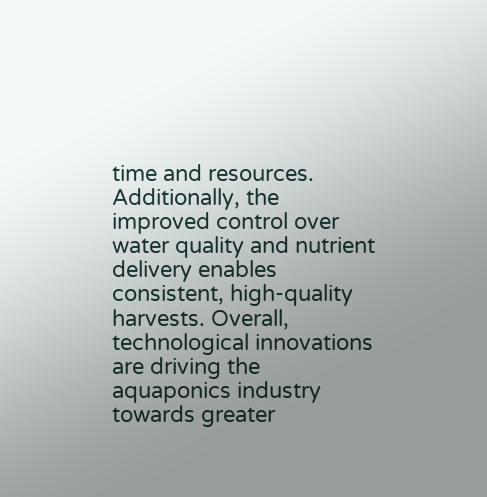time and resources. Additionally, the improved control over water quality and nutrient delivery enables consistent, high-quality harvests. Overall, technological innovations are driving the aquaponics industry towards greater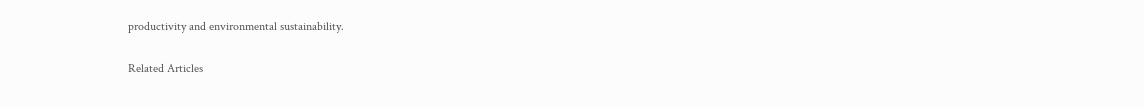productivity and environmental sustainability.

Related Articles